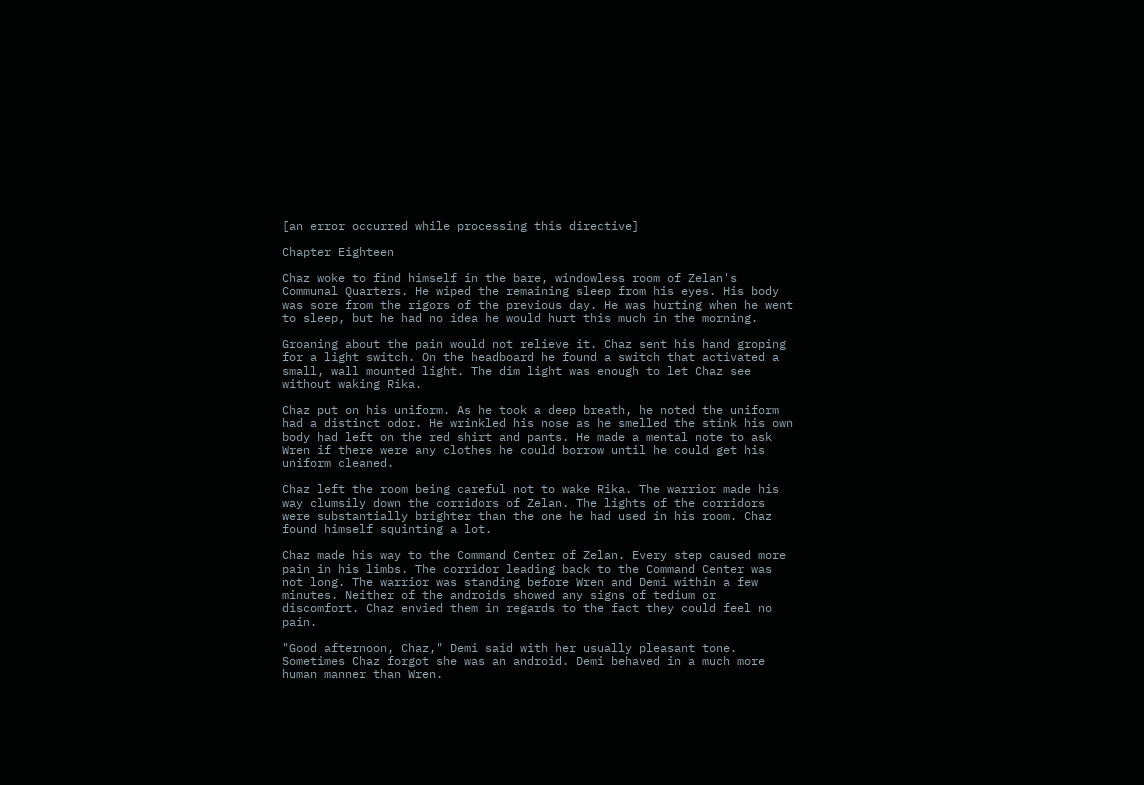[an error occurred while processing this directive]

Chapter Eighteen

Chaz woke to find himself in the bare, windowless room of Zelan's Communal Quarters. He wiped the remaining sleep from his eyes. His body was sore from the rigors of the previous day. He was hurting when he went to sleep, but he had no idea he would hurt this much in the morning.

Groaning about the pain would not relieve it. Chaz sent his hand groping for a light switch. On the headboard he found a switch that activated a small, wall mounted light. The dim light was enough to let Chaz see without waking Rika.

Chaz put on his uniform. As he took a deep breath, he noted the uniform had a distinct odor. He wrinkled his nose as he smelled the stink his own body had left on the red shirt and pants. He made a mental note to ask Wren if there were any clothes he could borrow until he could get his uniform cleaned.

Chaz left the room being careful not to wake Rika. The warrior made his way clumsily down the corridors of Zelan. The lights of the corridors were substantially brighter than the one he had used in his room. Chaz found himself squinting a lot.

Chaz made his way to the Command Center of Zelan. Every step caused more pain in his limbs. The corridor leading back to the Command Center was not long. The warrior was standing before Wren and Demi within a few minutes. Neither of the androids showed any signs of tedium or discomfort. Chaz envied them in regards to the fact they could feel no pain.

"Good afternoon, Chaz," Demi said with her usually pleasant tone. Sometimes Chaz forgot she was an android. Demi behaved in a much more human manner than Wren.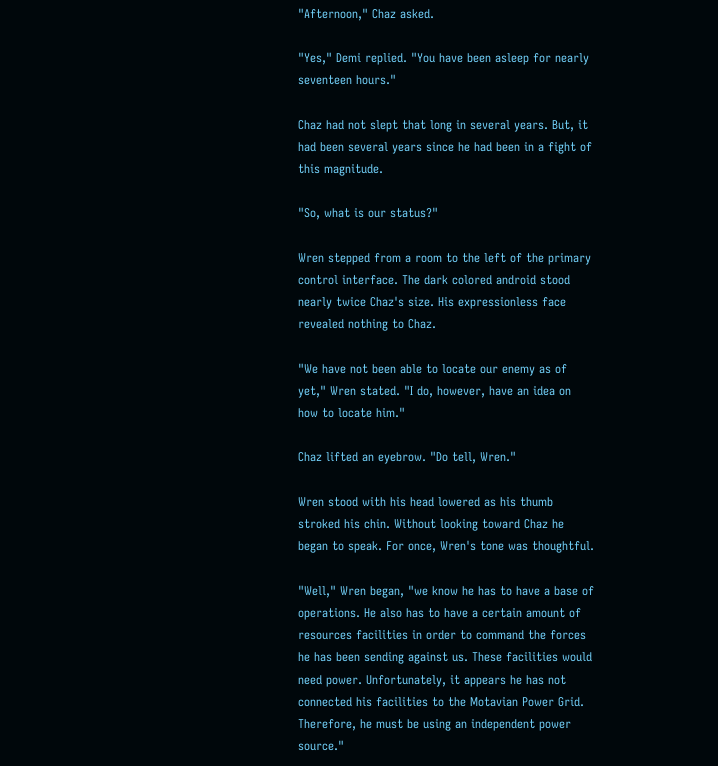"Afternoon," Chaz asked.

"Yes," Demi replied. "You have been asleep for nearly seventeen hours."

Chaz had not slept that long in several years. But, it had been several years since he had been in a fight of this magnitude.

"So, what is our status?"

Wren stepped from a room to the left of the primary control interface. The dark colored android stood nearly twice Chaz's size. His expressionless face revealed nothing to Chaz.

"We have not been able to locate our enemy as of yet," Wren stated. "I do, however, have an idea on how to locate him."

Chaz lifted an eyebrow. "Do tell, Wren."

Wren stood with his head lowered as his thumb stroked his chin. Without looking toward Chaz he began to speak. For once, Wren's tone was thoughtful.

"Well," Wren began, "we know he has to have a base of operations. He also has to have a certain amount of resources facilities in order to command the forces he has been sending against us. These facilities would need power. Unfortunately, it appears he has not connected his facilities to the Motavian Power Grid. Therefore, he must be using an independent power source."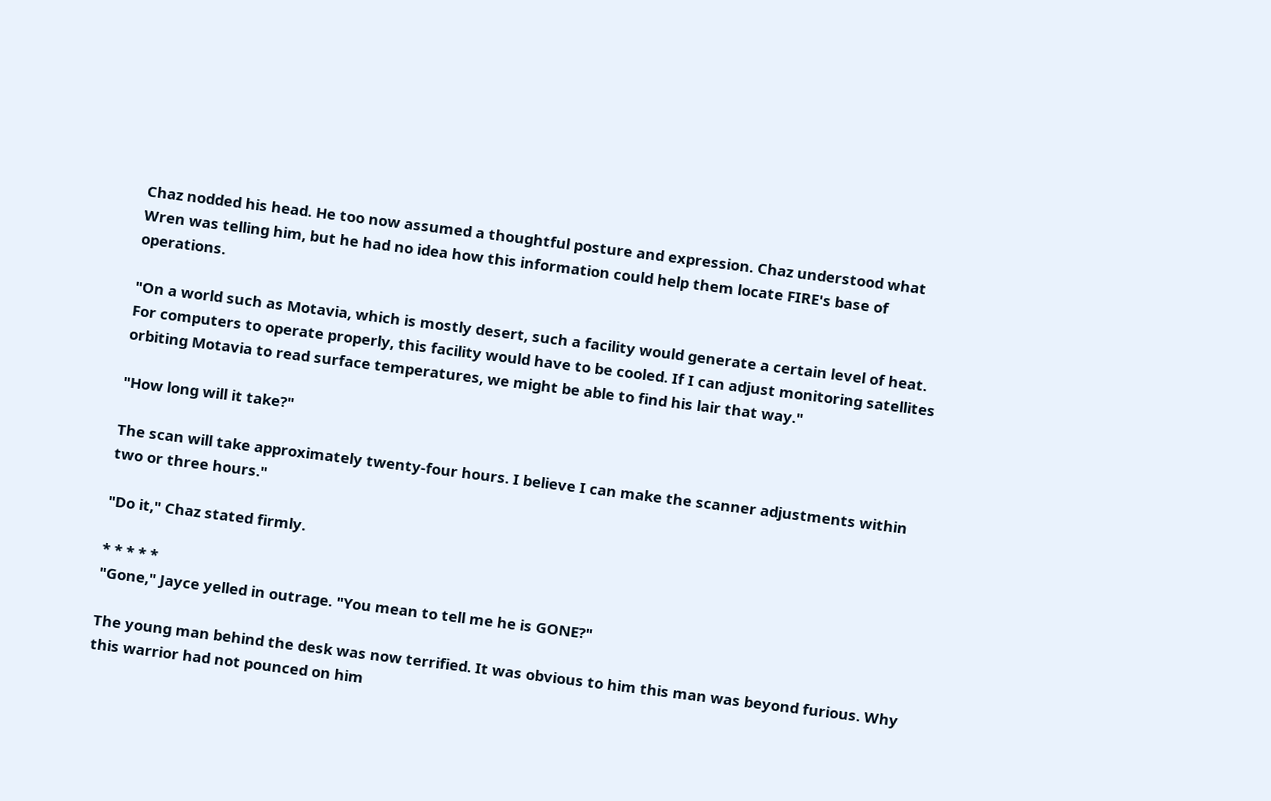Chaz nodded his head. He too now assumed a thoughtful posture and expression. Chaz understood what Wren was telling him, but he had no idea how this information could help them locate FIRE's base of operations.

"On a world such as Motavia, which is mostly desert, such a facility would generate a certain level of heat. For computers to operate properly, this facility would have to be cooled. If I can adjust monitoring satellites orbiting Motavia to read surface temperatures, we might be able to find his lair that way."

"How long will it take?"

The scan will take approximately twenty-four hours. I believe I can make the scanner adjustments within two or three hours."

"Do it," Chaz stated firmly.

* * * * *
"Gone," Jayce yelled in outrage. "You mean to tell me he is GONE?"

The young man behind the desk was now terrified. It was obvious to him this man was beyond furious. Why this warrior had not pounced on him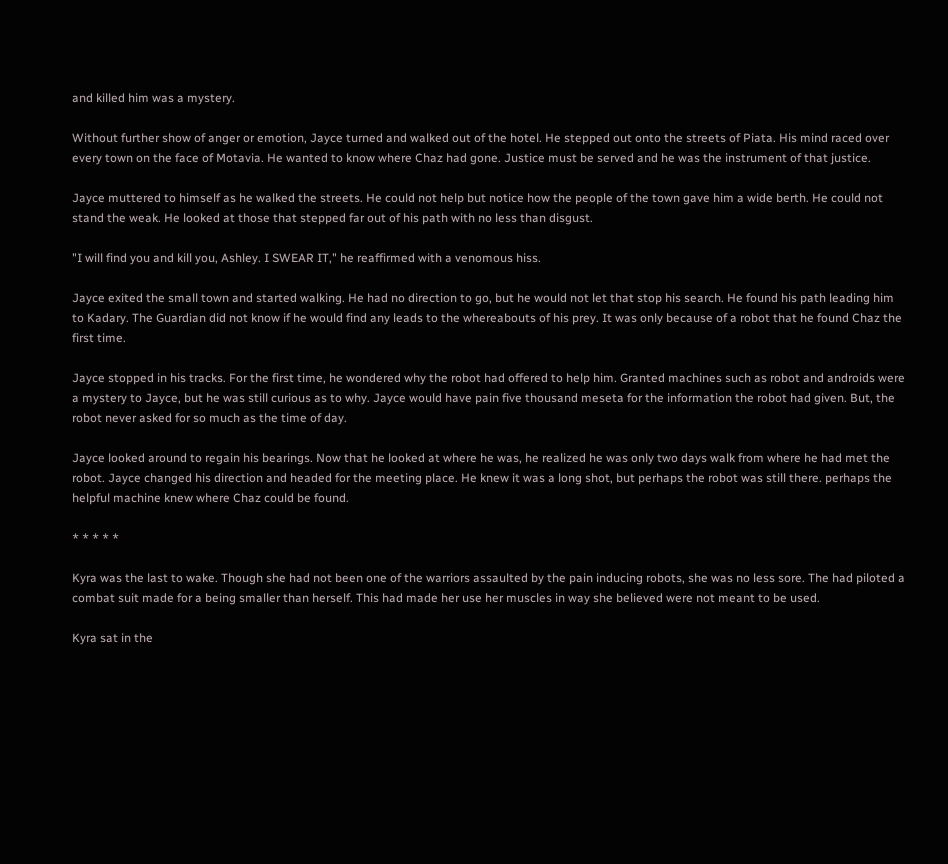and killed him was a mystery.

Without further show of anger or emotion, Jayce turned and walked out of the hotel. He stepped out onto the streets of Piata. His mind raced over every town on the face of Motavia. He wanted to know where Chaz had gone. Justice must be served and he was the instrument of that justice.

Jayce muttered to himself as he walked the streets. He could not help but notice how the people of the town gave him a wide berth. He could not stand the weak. He looked at those that stepped far out of his path with no less than disgust.

"I will find you and kill you, Ashley. I SWEAR IT," he reaffirmed with a venomous hiss.

Jayce exited the small town and started walking. He had no direction to go, but he would not let that stop his search. He found his path leading him to Kadary. The Guardian did not know if he would find any leads to the whereabouts of his prey. It was only because of a robot that he found Chaz the first time.

Jayce stopped in his tracks. For the first time, he wondered why the robot had offered to help him. Granted machines such as robot and androids were a mystery to Jayce, but he was still curious as to why. Jayce would have pain five thousand meseta for the information the robot had given. But, the robot never asked for so much as the time of day.

Jayce looked around to regain his bearings. Now that he looked at where he was, he realized he was only two days walk from where he had met the robot. Jayce changed his direction and headed for the meeting place. He knew it was a long shot, but perhaps the robot was still there. perhaps the helpful machine knew where Chaz could be found.

* * * * *

Kyra was the last to wake. Though she had not been one of the warriors assaulted by the pain inducing robots, she was no less sore. The had piloted a combat suit made for a being smaller than herself. This had made her use her muscles in way she believed were not meant to be used.

Kyra sat in the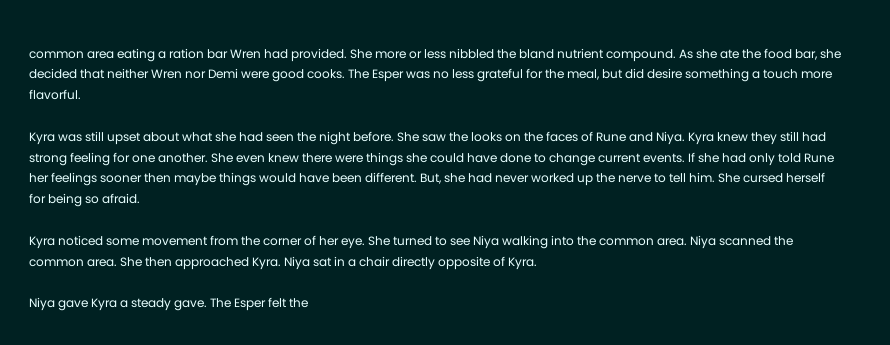common area eating a ration bar Wren had provided. She more or less nibbled the bland nutrient compound. As she ate the food bar, she decided that neither Wren nor Demi were good cooks. The Esper was no less grateful for the meal, but did desire something a touch more flavorful.

Kyra was still upset about what she had seen the night before. She saw the looks on the faces of Rune and Niya. Kyra knew they still had strong feeling for one another. She even knew there were things she could have done to change current events. If she had only told Rune her feelings sooner then maybe things would have been different. But, she had never worked up the nerve to tell him. She cursed herself for being so afraid.

Kyra noticed some movement from the corner of her eye. She turned to see Niya walking into the common area. Niya scanned the common area. She then approached Kyra. Niya sat in a chair directly opposite of Kyra.

Niya gave Kyra a steady gave. The Esper felt the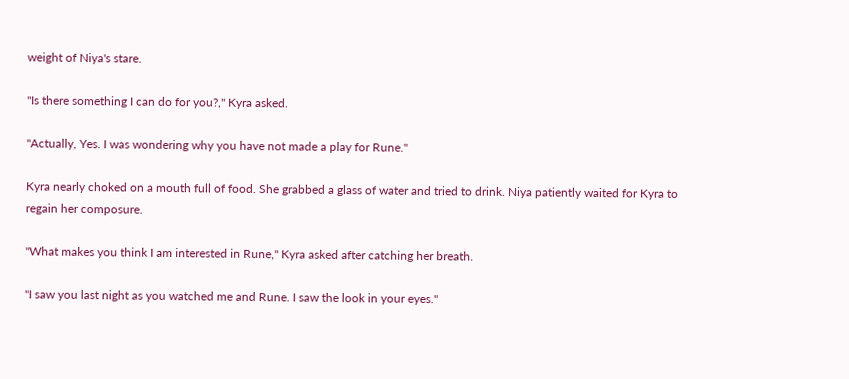weight of Niya's stare.

"Is there something I can do for you?," Kyra asked.

"Actually, Yes. I was wondering why you have not made a play for Rune."

Kyra nearly choked on a mouth full of food. She grabbed a glass of water and tried to drink. Niya patiently waited for Kyra to regain her composure.

"What makes you think I am interested in Rune," Kyra asked after catching her breath.

"I saw you last night as you watched me and Rune. I saw the look in your eyes."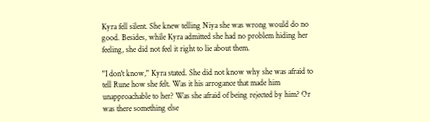Kyra fell silent. She knew telling Niya she was wrong would do no good. Besides, while Kyra admitted she had no problem hiding her feeling, she did not feel it right to lie about them.

"I don't know," Kyra stated. She did not know why she was afraid to tell Rune how she felt. Was it his arrogance that made him unapproachable to her? Was she afraid of being rejected by him? Or was there something else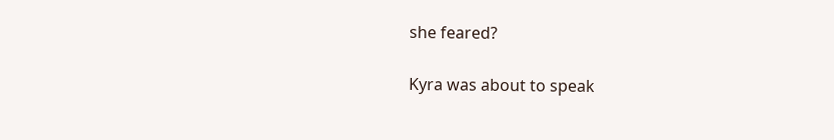she feared?

Kyra was about to speak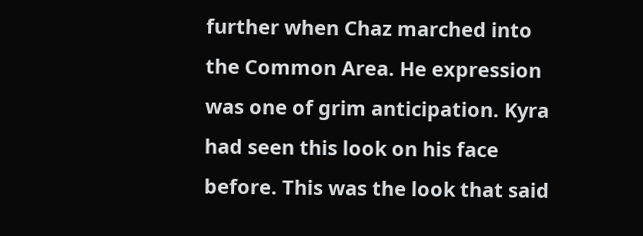further when Chaz marched into the Common Area. He expression was one of grim anticipation. Kyra had seen this look on his face before. This was the look that said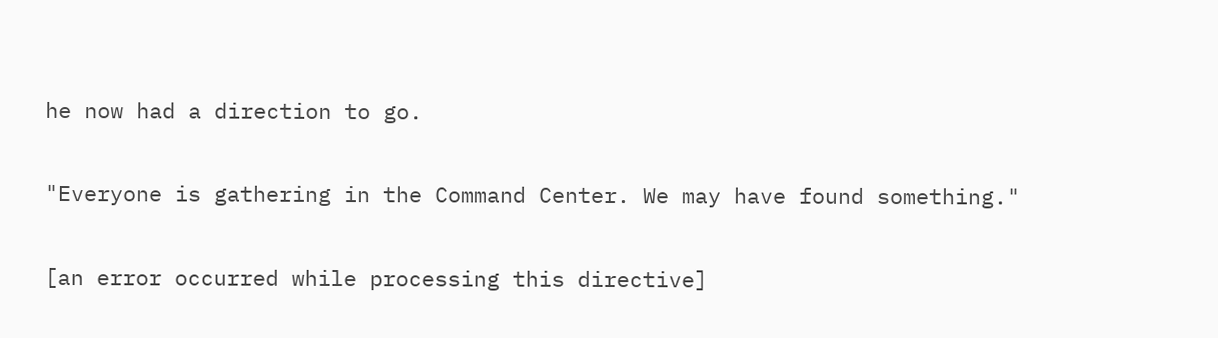he now had a direction to go.

"Everyone is gathering in the Command Center. We may have found something."

[an error occurred while processing this directive]